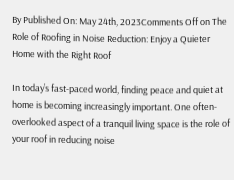By Published On: May 24th, 2023Comments Off on The Role of Roofing in Noise Reduction: Enjoy a Quieter Home with the Right Roof

In today’s fast-paced world, finding peace and quiet at home is becoming increasingly important. One often-overlooked aspect of a tranquil living space is the role of your roof in reducing noise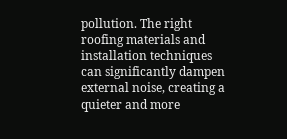pollution. The right roofing materials and installation techniques can significantly dampen external noise, creating a quieter and more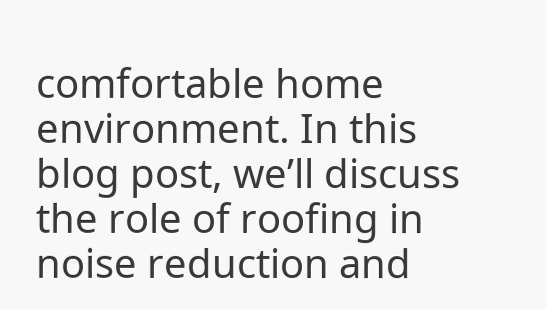comfortable home environment. In this blog post, we’ll discuss the role of roofing in noise reduction and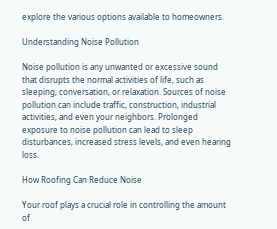explore the various options available to homeowners.

Understanding Noise Pollution

Noise pollution is any unwanted or excessive sound that disrupts the normal activities of life, such as sleeping, conversation, or relaxation. Sources of noise pollution can include traffic, construction, industrial activities, and even your neighbors. Prolonged exposure to noise pollution can lead to sleep disturbances, increased stress levels, and even hearing loss.

How Roofing Can Reduce Noise

Your roof plays a crucial role in controlling the amount of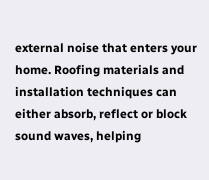external noise that enters your home. Roofing materials and installation techniques can either absorb, reflect or block sound waves, helping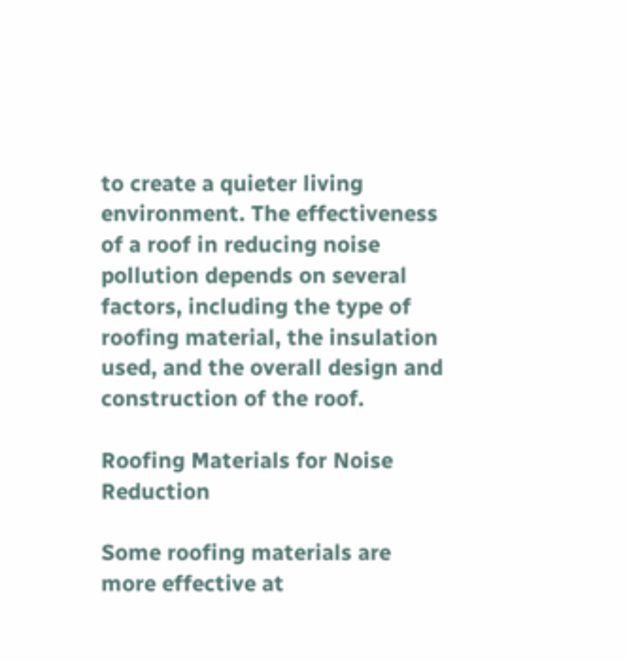to create a quieter living environment. The effectiveness of a roof in reducing noise pollution depends on several factors, including the type of roofing material, the insulation used, and the overall design and construction of the roof.

Roofing Materials for Noise Reduction

Some roofing materials are more effective at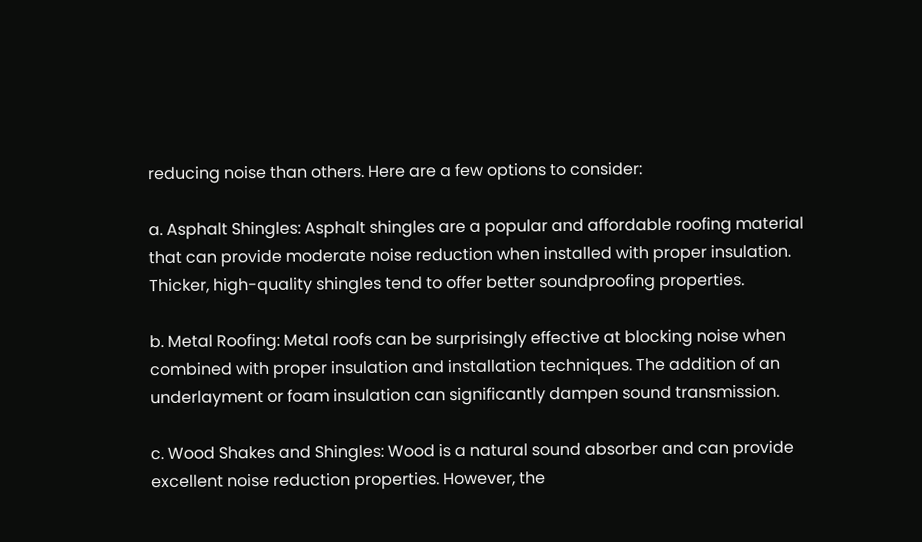reducing noise than others. Here are a few options to consider:

a. Asphalt Shingles: Asphalt shingles are a popular and affordable roofing material that can provide moderate noise reduction when installed with proper insulation. Thicker, high-quality shingles tend to offer better soundproofing properties.

b. Metal Roofing: Metal roofs can be surprisingly effective at blocking noise when combined with proper insulation and installation techniques. The addition of an underlayment or foam insulation can significantly dampen sound transmission.

c. Wood Shakes and Shingles: Wood is a natural sound absorber and can provide excellent noise reduction properties. However, the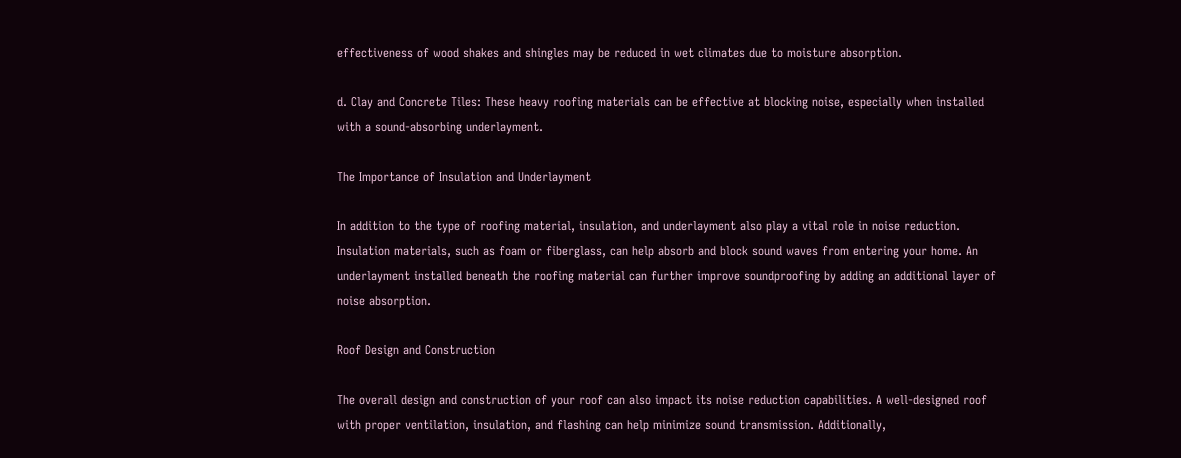effectiveness of wood shakes and shingles may be reduced in wet climates due to moisture absorption.

d. Clay and Concrete Tiles: These heavy roofing materials can be effective at blocking noise, especially when installed with a sound-absorbing underlayment.

The Importance of Insulation and Underlayment

In addition to the type of roofing material, insulation, and underlayment also play a vital role in noise reduction. Insulation materials, such as foam or fiberglass, can help absorb and block sound waves from entering your home. An underlayment installed beneath the roofing material can further improve soundproofing by adding an additional layer of noise absorption.

Roof Design and Construction

The overall design and construction of your roof can also impact its noise reduction capabilities. A well-designed roof with proper ventilation, insulation, and flashing can help minimize sound transmission. Additionally,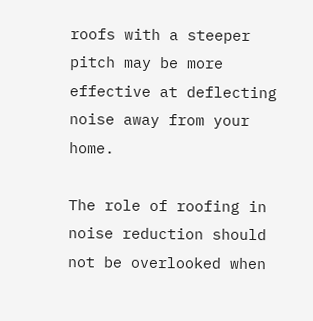roofs with a steeper pitch may be more effective at deflecting noise away from your home.

The role of roofing in noise reduction should not be overlooked when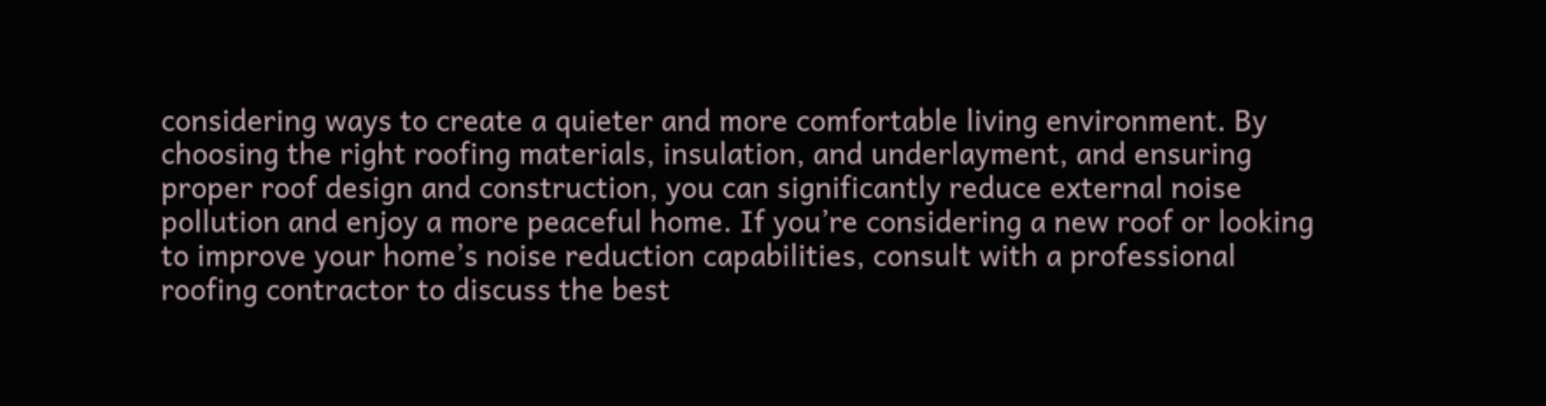considering ways to create a quieter and more comfortable living environment. By choosing the right roofing materials, insulation, and underlayment, and ensuring proper roof design and construction, you can significantly reduce external noise pollution and enjoy a more peaceful home. If you’re considering a new roof or looking to improve your home’s noise reduction capabilities, consult with a professional roofing contractor to discuss the best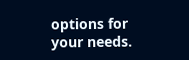options for your needs.